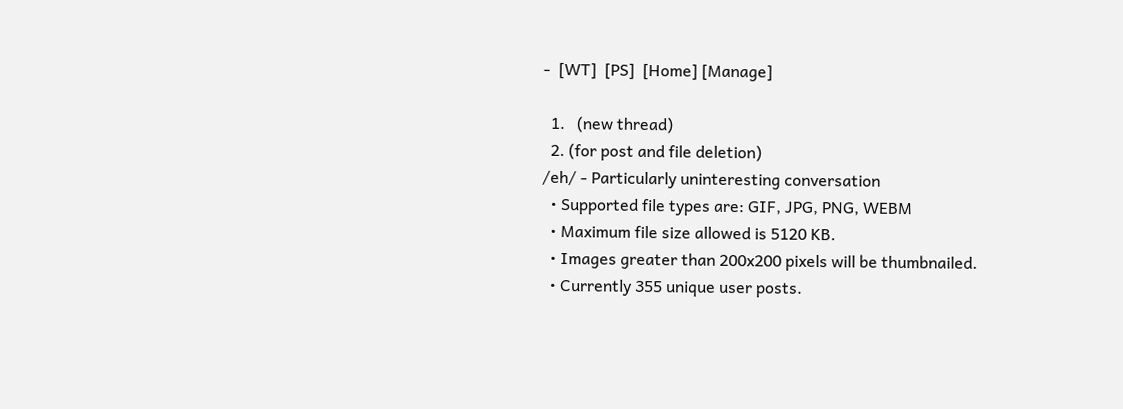-  [WT]  [PS]  [Home] [Manage]

  1.   (new thread)
  2. (for post and file deletion)
/eh/ - Particularly uninteresting conversation
  • Supported file types are: GIF, JPG, PNG, WEBM
  • Maximum file size allowed is 5120 KB.
  • Images greater than 200x200 pixels will be thumbnailed.
  • Currently 355 unique user posts.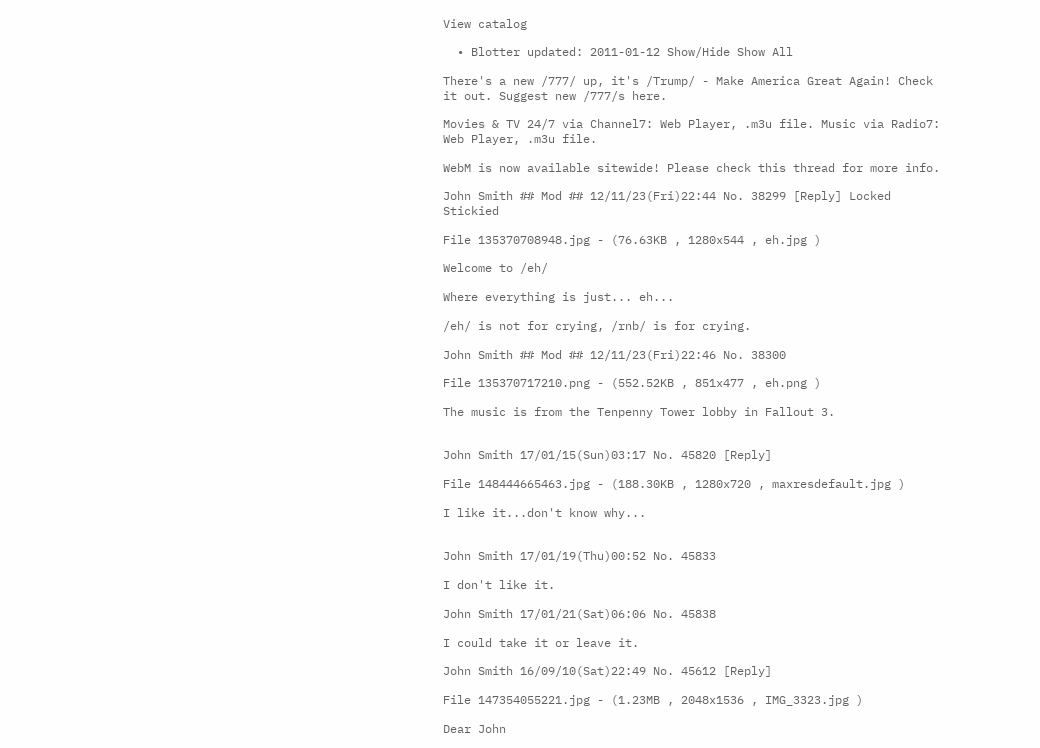View catalog

  • Blotter updated: 2011-01-12 Show/Hide Show All

There's a new /777/ up, it's /Trump/ - Make America Great Again! Check it out. Suggest new /777/s here.

Movies & TV 24/7 via Channel7: Web Player, .m3u file. Music via Radio7: Web Player, .m3u file.

WebM is now available sitewide! Please check this thread for more info.

John Smith ## Mod ## 12/11/23(Fri)22:44 No. 38299 [Reply] Locked Stickied

File 135370708948.jpg - (76.63KB , 1280x544 , eh.jpg )

Welcome to /eh/

Where everything is just... eh...

/eh/ is not for crying, /rnb/ is for crying.

John Smith ## Mod ## 12/11/23(Fri)22:46 No. 38300

File 135370717210.png - (552.52KB , 851x477 , eh.png )

The music is from the Tenpenny Tower lobby in Fallout 3.


John Smith 17/01/15(Sun)03:17 No. 45820 [Reply]

File 148444665463.jpg - (188.30KB , 1280x720 , maxresdefault.jpg )

I like it...don't know why...


John Smith 17/01/19(Thu)00:52 No. 45833

I don't like it.

John Smith 17/01/21(Sat)06:06 No. 45838

I could take it or leave it.

John Smith 16/09/10(Sat)22:49 No. 45612 [Reply]

File 147354055221.jpg - (1.23MB , 2048x1536 , IMG_3323.jpg )

Dear John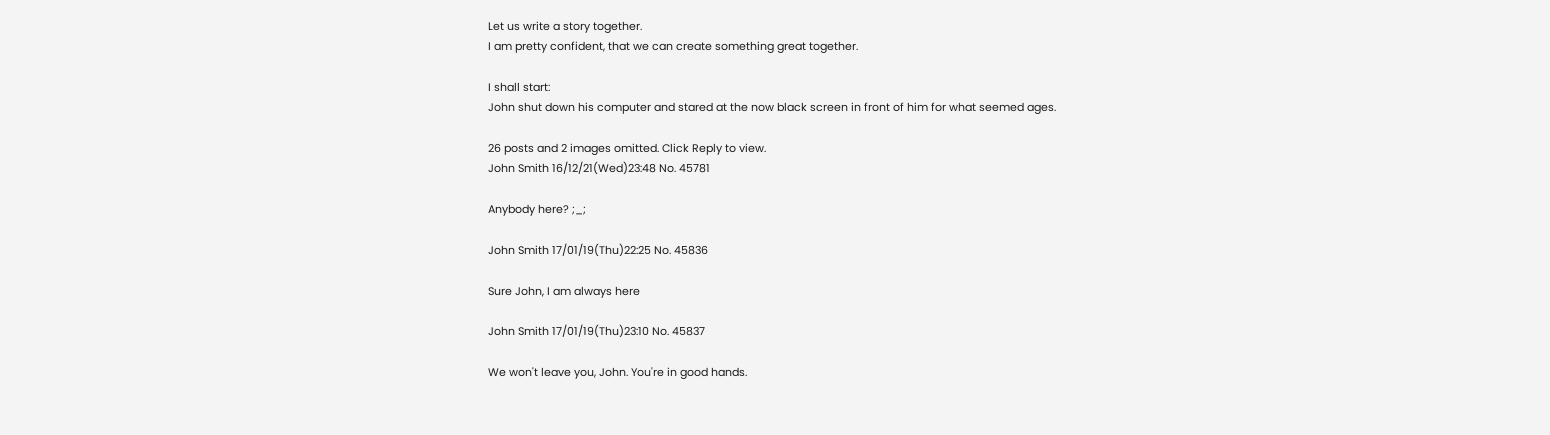Let us write a story together.
I am pretty confident, that we can create something great together.

I shall start:
John shut down his computer and stared at the now black screen in front of him for what seemed ages.

26 posts and 2 images omitted. Click Reply to view.
John Smith 16/12/21(Wed)23:48 No. 45781

Anybody here? ;_;

John Smith 17/01/19(Thu)22:25 No. 45836

Sure John, I am always here

John Smith 17/01/19(Thu)23:10 No. 45837

We won't leave you, John. You're in good hands.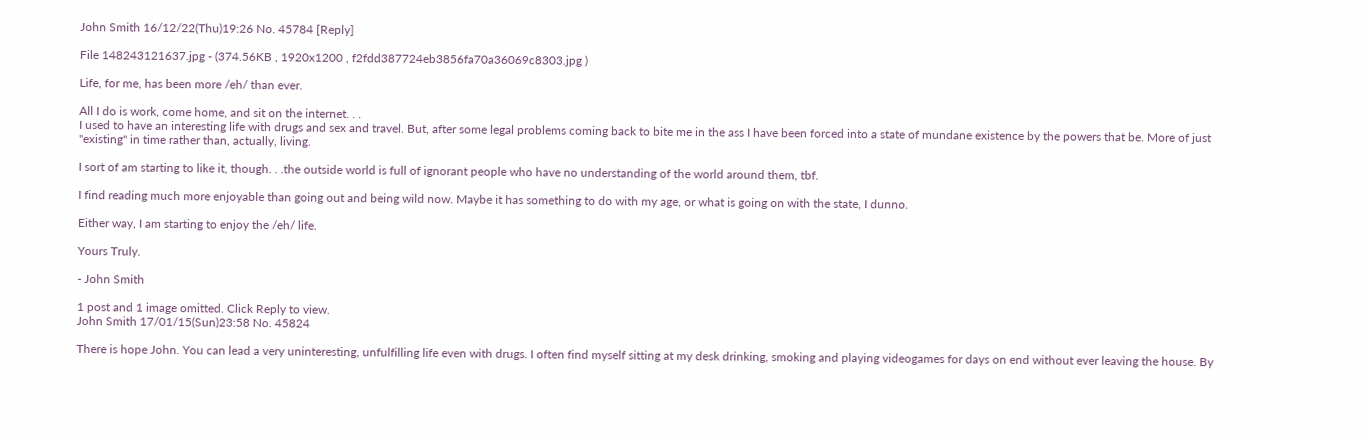John Smith 16/12/22(Thu)19:26 No. 45784 [Reply]

File 148243121637.jpg - (374.56KB , 1920x1200 , f2fdd387724eb3856fa70a36069c8303.jpg )

Life, for me, has been more /eh/ than ever.

All I do is work, come home, and sit on the internet. . .
I used to have an interesting life with drugs and sex and travel. But, after some legal problems coming back to bite me in the ass I have been forced into a state of mundane existence by the powers that be. More of just "existing" in time rather than, actually, living.

I sort of am starting to like it, though. . .the outside world is full of ignorant people who have no understanding of the world around them, tbf.

I find reading much more enjoyable than going out and being wild now. Maybe it has something to do with my age, or what is going on with the state, I dunno.

Either way, I am starting to enjoy the /eh/ life.

Yours Truly.

- John Smith

1 post and 1 image omitted. Click Reply to view.
John Smith 17/01/15(Sun)23:58 No. 45824

There is hope John. You can lead a very uninteresting, unfulfilling life even with drugs. I often find myself sitting at my desk drinking, smoking and playing videogames for days on end without ever leaving the house. By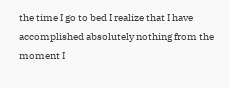the time I go to bed I realize that I have accomplished absolutely nothing from the moment I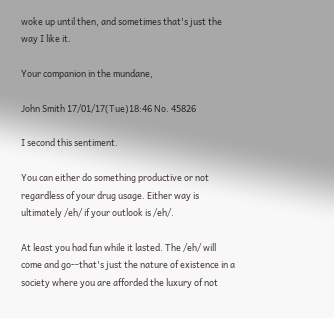woke up until then, and sometimes that's just the way I like it.

Your companion in the mundane,

John Smith 17/01/17(Tue)18:46 No. 45826

I second this sentiment.

You can either do something productive or not regardless of your drug usage. Either way is ultimately /eh/ if your outlook is /eh/.

At least you had fun while it lasted. The /eh/ will come and go--that's just the nature of existence in a society where you are afforded the luxury of not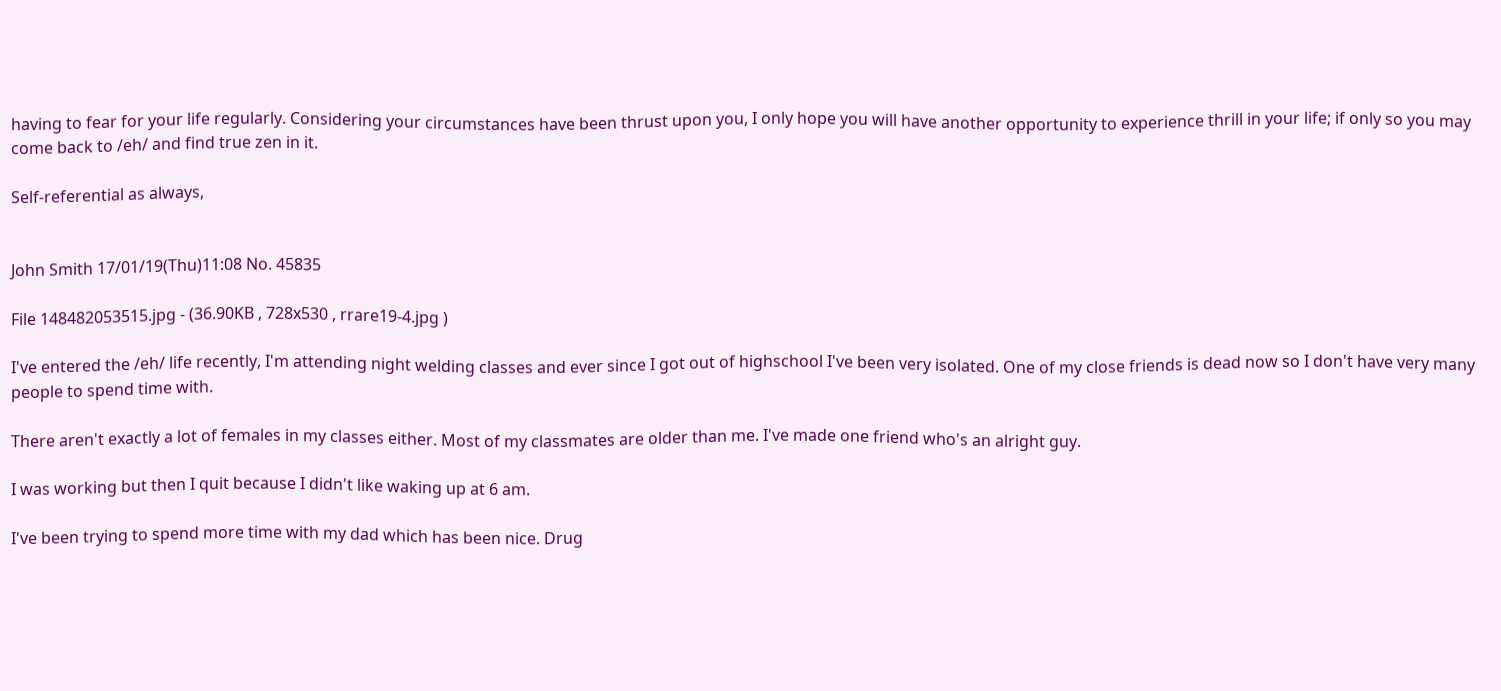having to fear for your life regularly. Considering your circumstances have been thrust upon you, I only hope you will have another opportunity to experience thrill in your life; if only so you may come back to /eh/ and find true zen in it.

Self-referential as always,


John Smith 17/01/19(Thu)11:08 No. 45835

File 148482053515.jpg - (36.90KB , 728x530 , rrare19-4.jpg )

I've entered the /eh/ life recently, I'm attending night welding classes and ever since I got out of highschool I've been very isolated. One of my close friends is dead now so I don't have very many people to spend time with.

There aren't exactly a lot of females in my classes either. Most of my classmates are older than me. I've made one friend who's an alright guy.

I was working but then I quit because I didn't like waking up at 6 am.

I've been trying to spend more time with my dad which has been nice. Drug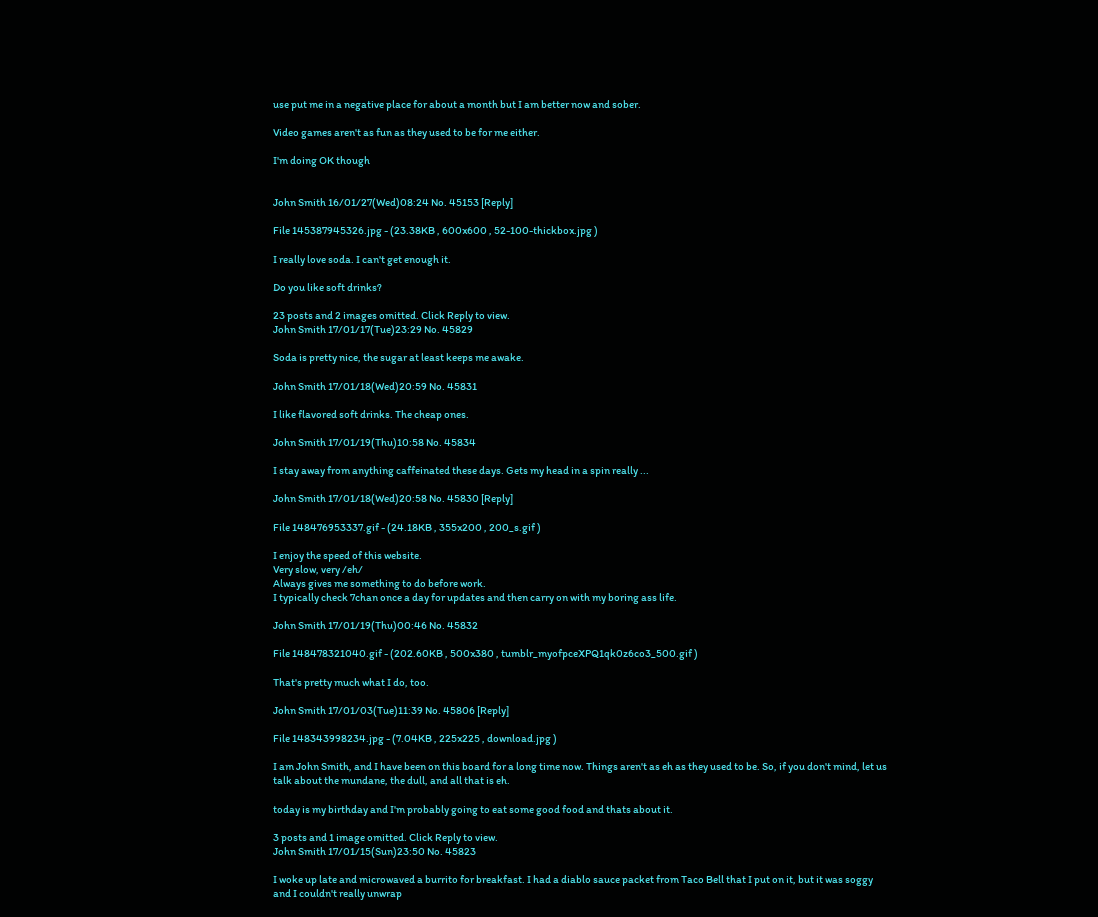use put me in a negative place for about a month but I am better now and sober.

Video games aren't as fun as they used to be for me either.

I'm doing OK though


John Smith 16/01/27(Wed)08:24 No. 45153 [Reply]

File 145387945326.jpg - (23.38KB , 600x600 , 52-100-thickbox.jpg )

I really love soda. I can't get enough it.

Do you like soft drinks?

23 posts and 2 images omitted. Click Reply to view.
John Smith 17/01/17(Tue)23:29 No. 45829

Soda is pretty nice, the sugar at least keeps me awake.

John Smith 17/01/18(Wed)20:59 No. 45831

I like flavored soft drinks. The cheap ones.

John Smith 17/01/19(Thu)10:58 No. 45834

I stay away from anything caffeinated these days. Gets my head in a spin really ...

John Smith 17/01/18(Wed)20:58 No. 45830 [Reply]

File 148476953337.gif - (24.18KB , 355x200 , 200_s.gif )

I enjoy the speed of this website.
Very slow, very /eh/
Always gives me something to do before work.
I typically check 7chan once a day for updates and then carry on with my boring ass life.

John Smith 17/01/19(Thu)00:46 No. 45832

File 148478321040.gif - (202.60KB , 500x380 , tumblr_myofpceXPQ1qk0z6co3_500.gif )

That's pretty much what I do, too.

John Smith 17/01/03(Tue)11:39 No. 45806 [Reply]

File 148343998234.jpg - (7.04KB , 225x225 , download.jpg )

I am John Smith, and I have been on this board for a long time now. Things aren't as eh as they used to be. So, if you don't mind, let us talk about the mundane, the dull, and all that is eh.

today is my birthday and I'm probably going to eat some good food and thats about it.

3 posts and 1 image omitted. Click Reply to view.
John Smith 17/01/15(Sun)23:50 No. 45823

I woke up late and microwaved a burrito for breakfast. I had a diablo sauce packet from Taco Bell that I put on it, but it was soggy and I couldn't really unwrap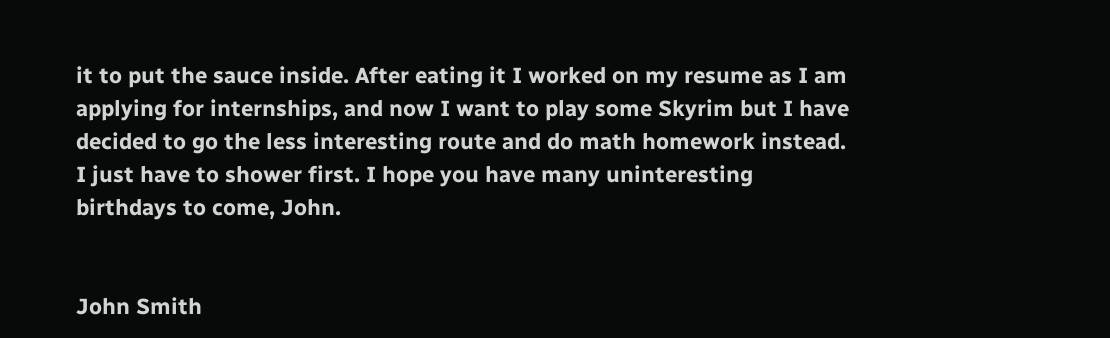it to put the sauce inside. After eating it I worked on my resume as I am applying for internships, and now I want to play some Skyrim but I have decided to go the less interesting route and do math homework instead. I just have to shower first. I hope you have many uninteresting birthdays to come, John.


John Smith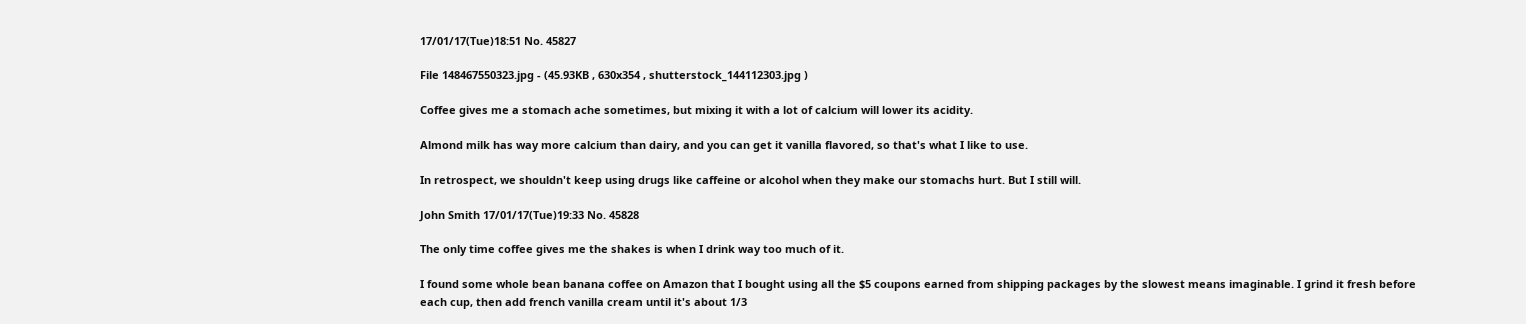17/01/17(Tue)18:51 No. 45827

File 148467550323.jpg - (45.93KB , 630x354 , shutterstock_144112303.jpg )

Coffee gives me a stomach ache sometimes, but mixing it with a lot of calcium will lower its acidity.

Almond milk has way more calcium than dairy, and you can get it vanilla flavored, so that's what I like to use.

In retrospect, we shouldn't keep using drugs like caffeine or alcohol when they make our stomachs hurt. But I still will.

John Smith 17/01/17(Tue)19:33 No. 45828

The only time coffee gives me the shakes is when I drink way too much of it.

I found some whole bean banana coffee on Amazon that I bought using all the $5 coupons earned from shipping packages by the slowest means imaginable. I grind it fresh before each cup, then add french vanilla cream until it's about 1/3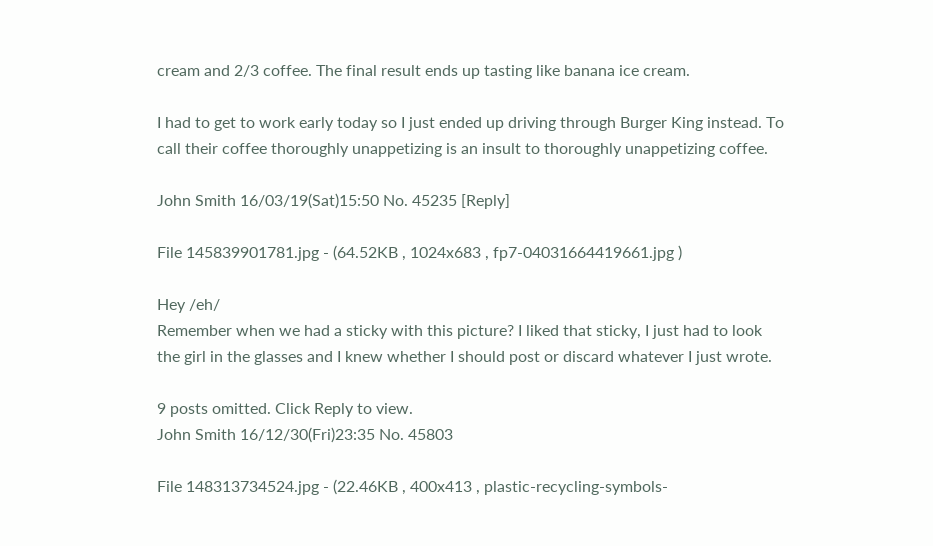cream and 2/3 coffee. The final result ends up tasting like banana ice cream.

I had to get to work early today so I just ended up driving through Burger King instead. To call their coffee thoroughly unappetizing is an insult to thoroughly unappetizing coffee.

John Smith 16/03/19(Sat)15:50 No. 45235 [Reply]

File 145839901781.jpg - (64.52KB , 1024x683 , fp7-04031664419661.jpg )

Hey /eh/
Remember when we had a sticky with this picture? I liked that sticky, I just had to look the girl in the glasses and I knew whether I should post or discard whatever I just wrote.

9 posts omitted. Click Reply to view.
John Smith 16/12/30(Fri)23:35 No. 45803

File 148313734524.jpg - (22.46KB , 400x413 , plastic-recycling-symbols-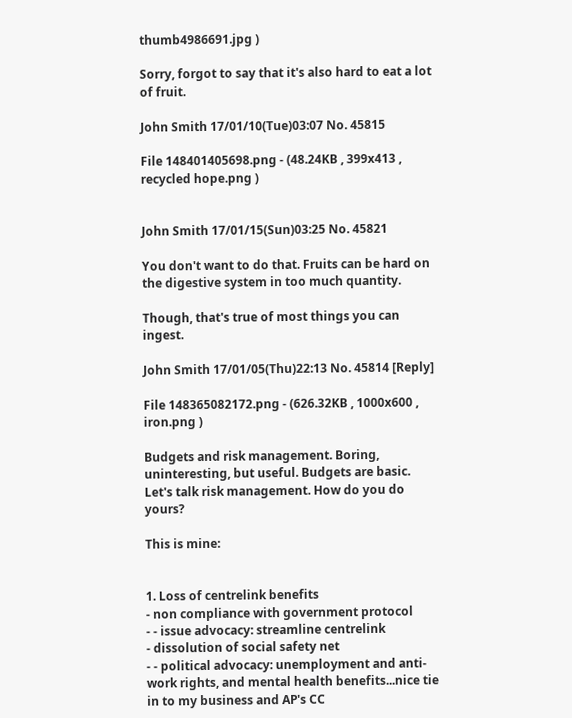thumb4986691.jpg )

Sorry, forgot to say that it's also hard to eat a lot of fruit.

John Smith 17/01/10(Tue)03:07 No. 45815

File 148401405698.png - (48.24KB , 399x413 , recycled hope.png )


John Smith 17/01/15(Sun)03:25 No. 45821

You don't want to do that. Fruits can be hard on the digestive system in too much quantity.

Though, that's true of most things you can ingest.

John Smith 17/01/05(Thu)22:13 No. 45814 [Reply]

File 148365082172.png - (626.32KB , 1000x600 , iron.png )

Budgets and risk management. Boring, uninteresting, but useful. Budgets are basic. Let's talk risk management. How do you do yours?

This is mine:


1. Loss of centrelink benefits
- non compliance with government protocol
- - issue advocacy: streamline centrelink
- dissolution of social safety net
- - political advocacy: unemployment and anti-work rights, and mental health benefits...nice tie in to my business and AP's CC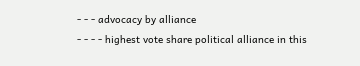- - - advocacy by alliance
- - - - highest vote share political alliance in this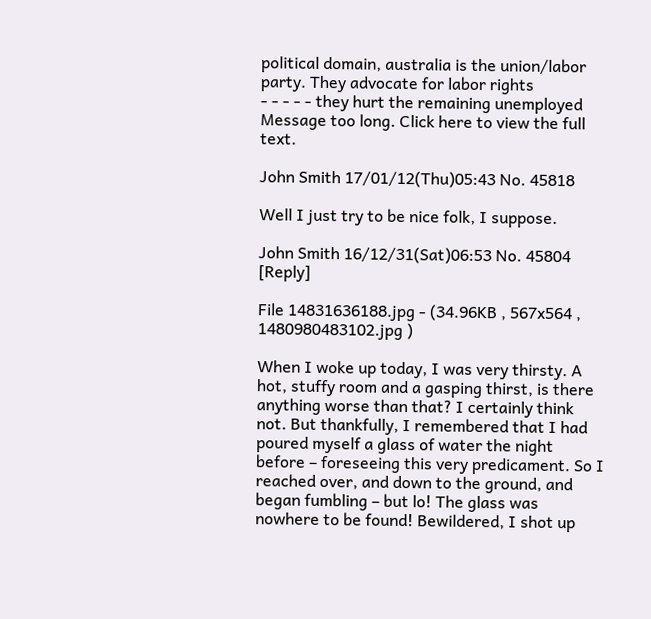political domain, australia is the union/labor party. They advocate for labor rights
- - - - - they hurt the remaining unemployed
Message too long. Click here to view the full text.

John Smith 17/01/12(Thu)05:43 No. 45818

Well I just try to be nice folk, I suppose.

John Smith 16/12/31(Sat)06:53 No. 45804 [Reply]

File 14831636188.jpg - (34.96KB , 567x564 , 1480980483102.jpg )

When I woke up today, I was very thirsty. A hot, stuffy room and a gasping thirst, is there anything worse than that? I certainly think not. But thankfully, I remembered that I had poured myself a glass of water the night before – foreseeing this very predicament. So I reached over, and down to the ground, and began fumbling – but lo! The glass was nowhere to be found! Bewildered, I shot up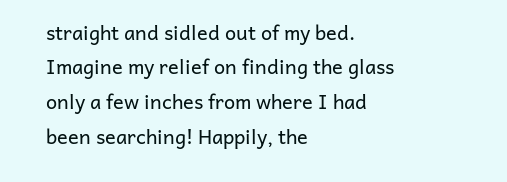straight and sidled out of my bed. Imagine my relief on finding the glass only a few inches from where I had been searching! Happily, the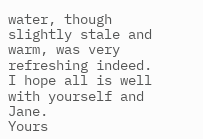water, though slightly stale and warm, was very refreshing indeed.
I hope all is well with yourself and Jane.
Yours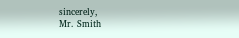sincerely,
Mr. Smith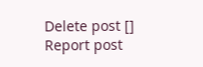Delete post []
Report post